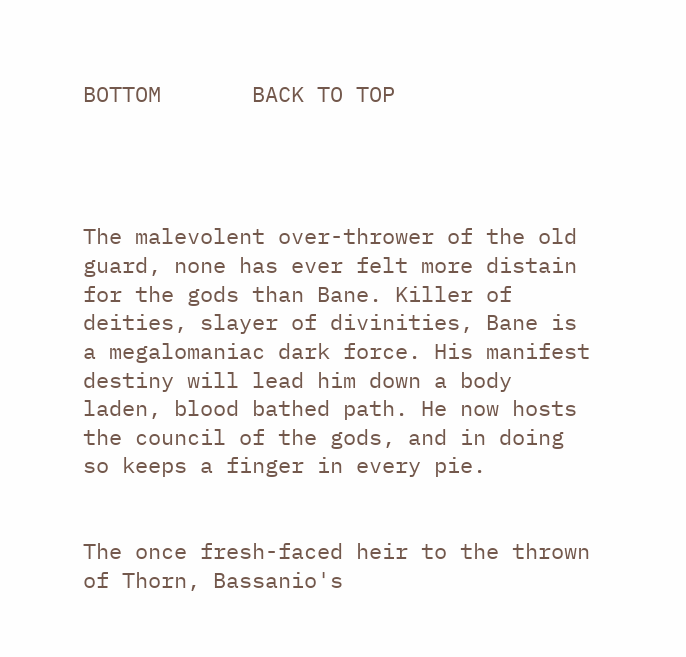BOTTOM       BACK TO TOP




The malevolent over-thrower of the old guard, none has ever felt more distain for the gods than Bane. Killer of deities, slayer of divinities, Bane is a megalomaniac dark force. His manifest destiny will lead him down a body laden, blood bathed path. He now hosts the council of the gods, and in doing so keeps a finger in every pie.


The once fresh-faced heir to the thrown of Thorn, Bassanio's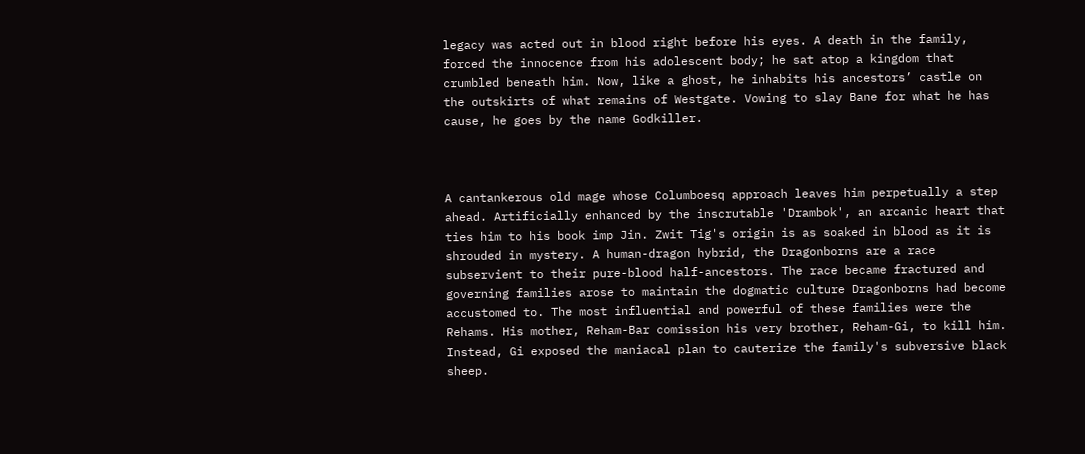legacy was acted out in blood right before his eyes. A death in the family, forced the innocence from his adolescent body; he sat atop a kingdom that crumbled beneath him. Now, like a ghost, he inhabits his ancestors’ castle on the outskirts of what remains of Westgate. Vowing to slay Bane for what he has cause, he goes by the name Godkiller.



A cantankerous old mage whose Columboesq approach leaves him perpetually a step ahead. Artificially enhanced by the inscrutable 'Drambok', an arcanic heart that ties him to his book imp Jin. Zwit Tig's origin is as soaked in blood as it is shrouded in mystery. A human-dragon hybrid, the Dragonborns are a race subservient to their pure-blood half-ancestors. The race became fractured and governing families arose to maintain the dogmatic culture Dragonborns had become accustomed to. The most influential and powerful of these families were the Rehams. His mother, Reham-Bar comission his very brother, Reham-Gi, to kill him. Instead, Gi exposed the maniacal plan to cauterize the family's subversive black sheep.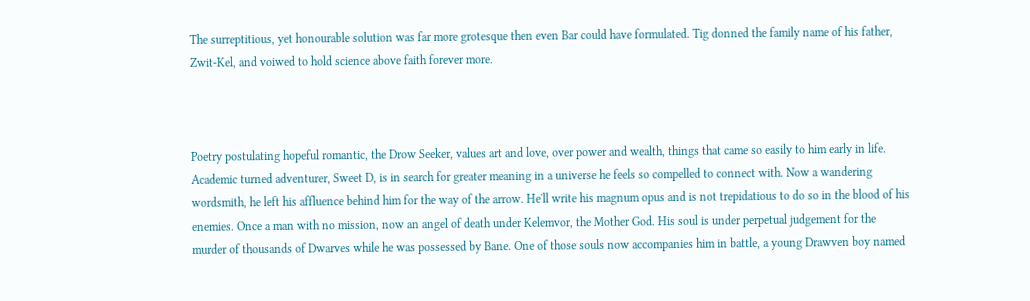The surreptitious, yet honourable solution was far more grotesque then even Bar could have formulated. Tig donned the family name of his father, Zwit-Kel, and voiwed to hold science above faith forever more.



Poetry postulating hopeful romantic, the Drow Seeker, values art and love, over power and wealth, things that came so easily to him early in life. Academic turned adventurer, Sweet D, is in search for greater meaning in a universe he feels so compelled to connect with. Now a wandering wordsmith, he left his affluence behind him for the way of the arrow. He'll write his magnum opus and is not trepidatious to do so in the blood of his enemies. Once a man with no mission, now an angel of death under Kelemvor, the Mother God. His soul is under perpetual judgement for the murder of thousands of Dwarves while he was possessed by Bane. One of those souls now accompanies him in battle, a young Drawven boy named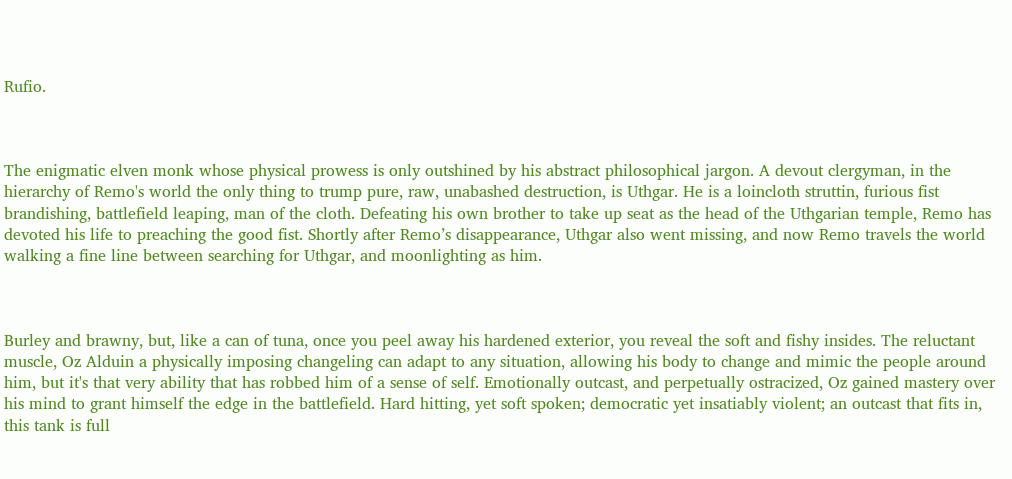Rufio.



The enigmatic elven monk whose physical prowess is only outshined by his abstract philosophical jargon. A devout clergyman, in the hierarchy of Remo's world the only thing to trump pure, raw, unabashed destruction, is Uthgar. He is a loincloth struttin, furious fist brandishing, battlefield leaping, man of the cloth. Defeating his own brother to take up seat as the head of the Uthgarian temple, Remo has devoted his life to preaching the good fist. Shortly after Remo’s disappearance, Uthgar also went missing, and now Remo travels the world walking a fine line between searching for Uthgar, and moonlighting as him.



Burley and brawny, but, like a can of tuna, once you peel away his hardened exterior, you reveal the soft and fishy insides. The reluctant muscle, Oz Alduin a physically imposing changeling can adapt to any situation, allowing his body to change and mimic the people around him, but it's that very ability that has robbed him of a sense of self. Emotionally outcast, and perpetually ostracized, Oz gained mastery over his mind to grant himself the edge in the battlefield. Hard hitting, yet soft spoken; democratic yet insatiably violent; an outcast that fits in, this tank is full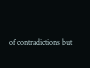of contradictions but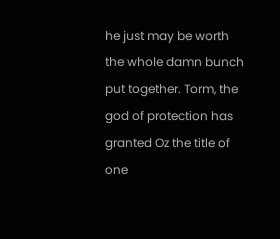he just may be worth the whole damn bunch put together. Torm, the god of protection has granted Oz the title of one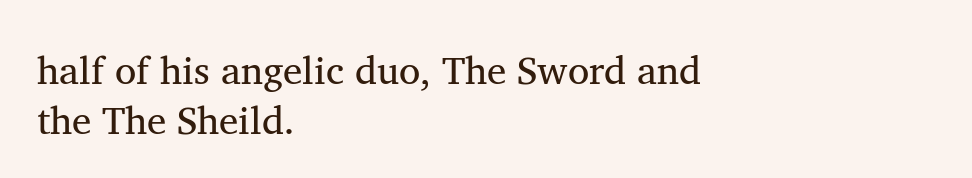half of his angelic duo, The Sword and the The Sheild.